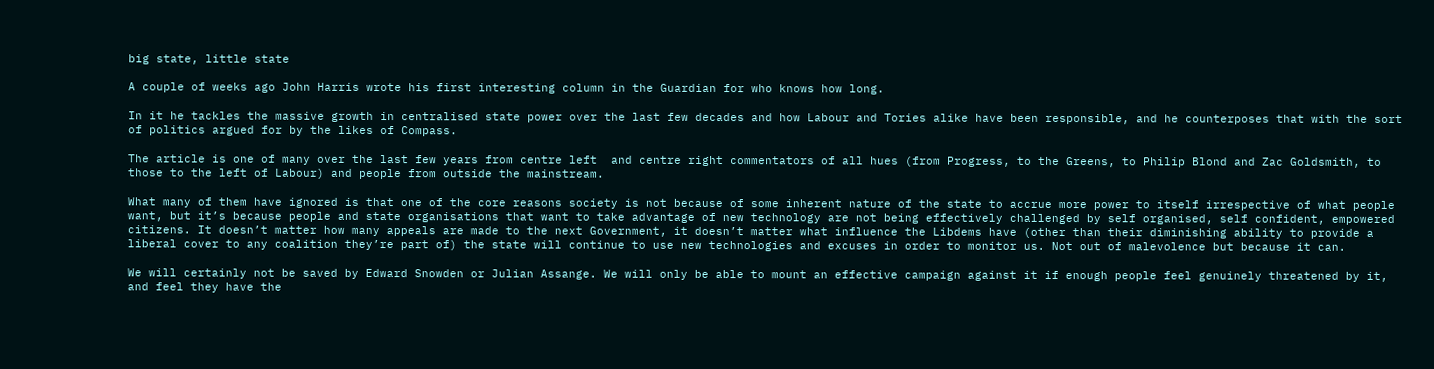big state, little state

A couple of weeks ago John Harris wrote his first interesting column in the Guardian for who knows how long.

In it he tackles the massive growth in centralised state power over the last few decades and how Labour and Tories alike have been responsible, and he counterposes that with the sort of politics argued for by the likes of Compass.

The article is one of many over the last few years from centre left  and centre right commentators of all hues (from Progress, to the Greens, to Philip Blond and Zac Goldsmith, to those to the left of Labour) and people from outside the mainstream.

What many of them have ignored is that one of the core reasons society is not because of some inherent nature of the state to accrue more power to itself irrespective of what people want, but it’s because people and state organisations that want to take advantage of new technology are not being effectively challenged by self organised, self confident, empowered citizens. It doesn’t matter how many appeals are made to the next Government, it doesn’t matter what influence the Libdems have (other than their diminishing ability to provide a liberal cover to any coalition they’re part of) the state will continue to use new technologies and excuses in order to monitor us. Not out of malevolence but because it can.

We will certainly not be saved by Edward Snowden or Julian Assange. We will only be able to mount an effective campaign against it if enough people feel genuinely threatened by it, and feel they have the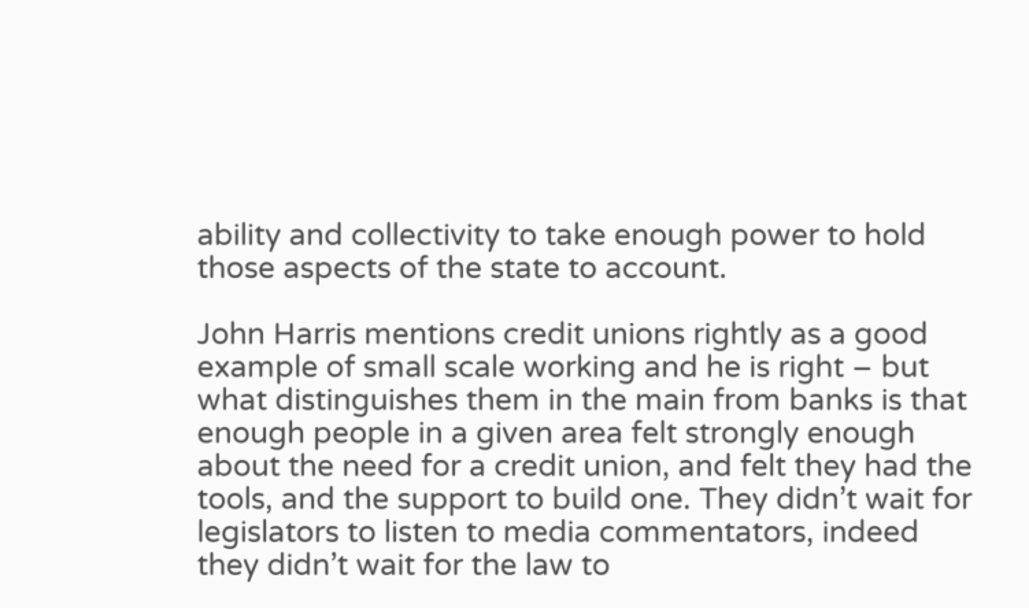ability and collectivity to take enough power to hold those aspects of the state to account.

John Harris mentions credit unions rightly as a good example of small scale working and he is right – but what distinguishes them in the main from banks is that enough people in a given area felt strongly enough about the need for a credit union, and felt they had the tools, and the support to build one. They didn’t wait for legislators to listen to media commentators, indeed they didn’t wait for the law to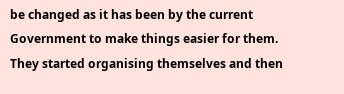be changed as it has been by the current Government to make things easier for them. They started organising themselves and then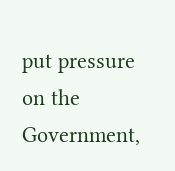put pressure on the Government,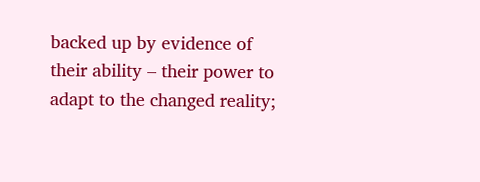backed up by evidence of their ability – their power to adapt to the changed reality;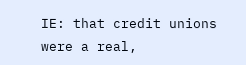IE: that credit unions were a real,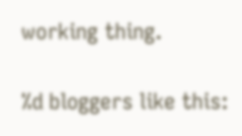working thing.

%d bloggers like this: